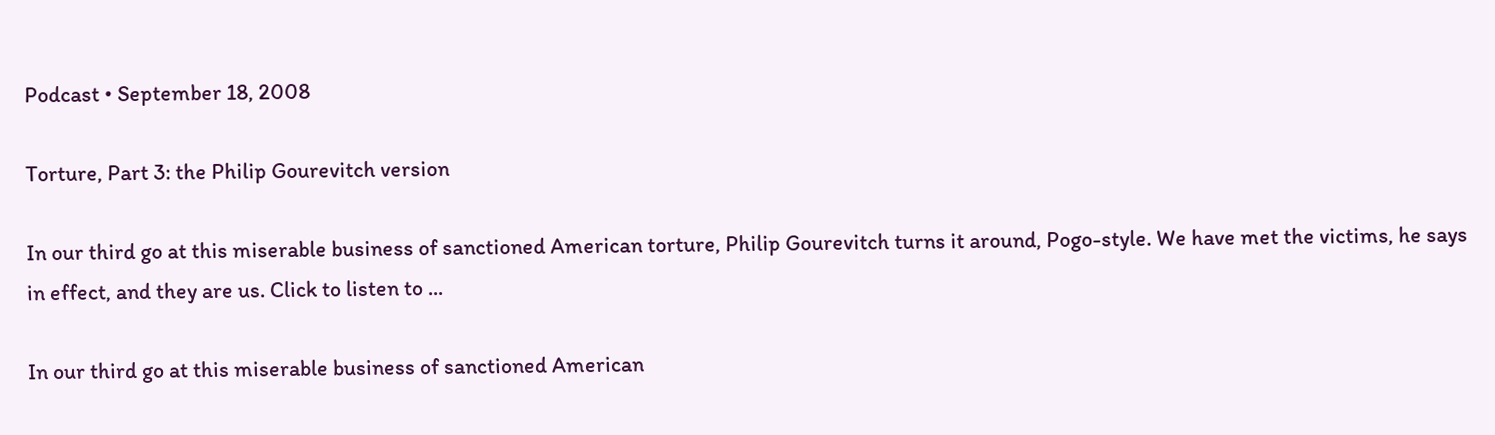Podcast • September 18, 2008

Torture, Part 3: the Philip Gourevitch version

In our third go at this miserable business of sanctioned American torture, Philip Gourevitch turns it around, Pogo-style. We have met the victims, he says in effect, and they are us. Click to listen to ...

In our third go at this miserable business of sanctioned American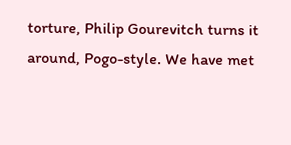torture, Philip Gourevitch turns it around, Pogo-style. We have met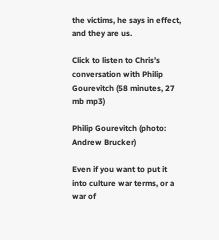the victims, he says in effect, and they are us.

Click to listen to Chris’s conversation with Philip Gourevitch (58 minutes, 27 mb mp3)

Philip Gourevitch (photo: Andrew Brucker)

Even if you want to put it into culture war terms, or a war of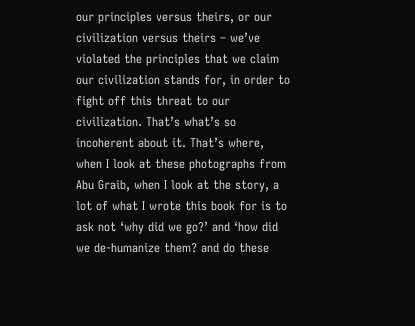our principles versus theirs, or our civilization versus theirs – we’ve violated the principles that we claim our civilization stands for, in order to fight off this threat to our civilization. That’s what’s so incoherent about it. That’s where, when I look at these photographs from Abu Graib, when I look at the story, a lot of what I wrote this book for is to ask not ‘why did we go?’ and ‘how did we de-humanize them? and do these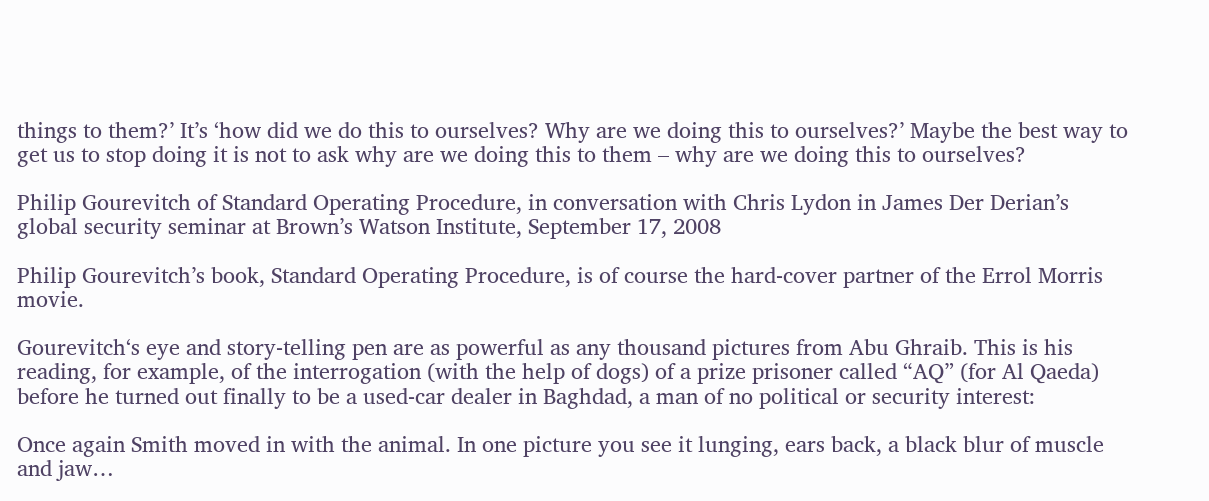things to them?’ It’s ‘how did we do this to ourselves? Why are we doing this to ourselves?’ Maybe the best way to get us to stop doing it is not to ask why are we doing this to them – why are we doing this to ourselves?

Philip Gourevitch of Standard Operating Procedure, in conversation with Chris Lydon in James Der Derian’s global security seminar at Brown’s Watson Institute, September 17, 2008

Philip Gourevitch’s book, Standard Operating Procedure, is of course the hard-cover partner of the Errol Morris movie.

Gourevitch‘s eye and story-telling pen are as powerful as any thousand pictures from Abu Ghraib. This is his reading, for example, of the interrogation (with the help of dogs) of a prize prisoner called “AQ” (for Al Qaeda) before he turned out finally to be a used-car dealer in Baghdad, a man of no political or security interest:

Once again Smith moved in with the animal. In one picture you see it lunging, ears back, a black blur of muscle and jaw…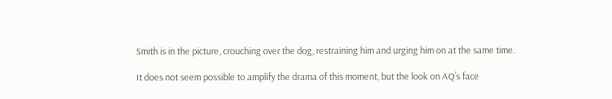Smith is in the picture, crouching over the dog, restraining him and urging him on at the same time.

It does not seem possible to amplify the drama of this moment, but the look on AQ’s face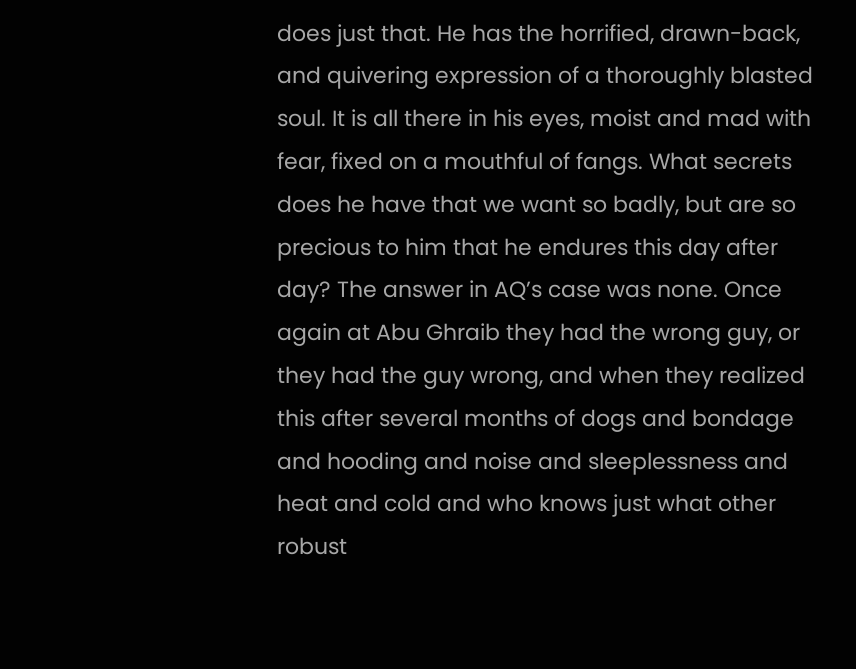does just that. He has the horrified, drawn-back, and quivering expression of a thoroughly blasted soul. It is all there in his eyes, moist and mad with fear, fixed on a mouthful of fangs. What secrets does he have that we want so badly, but are so precious to him that he endures this day after day? The answer in AQ’s case was none. Once again at Abu Ghraib they had the wrong guy, or they had the guy wrong, and when they realized this after several months of dogs and bondage and hooding and noise and sleeplessness and heat and cold and who knows just what other robust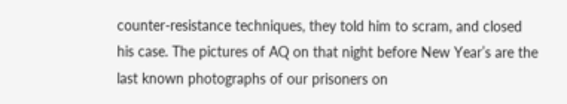counter-resistance techniques, they told him to scram, and closed his case. The pictures of AQ on that night before New Year’s are the last known photographs of our prisoners on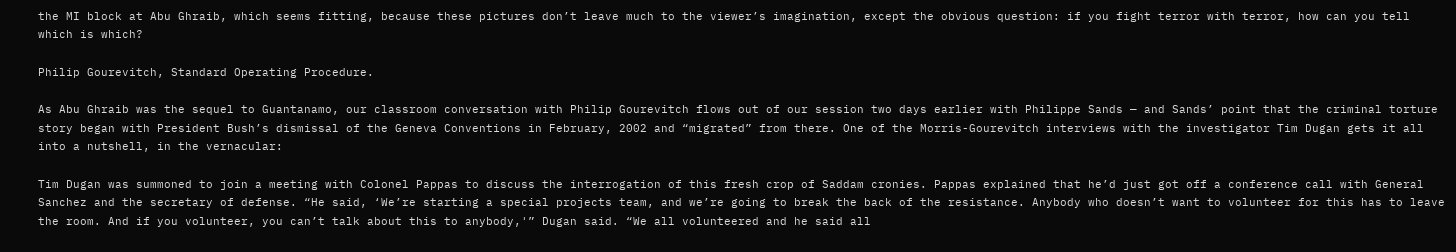the MI block at Abu Ghraib, which seems fitting, because these pictures don’t leave much to the viewer’s imagination, except the obvious question: if you fight terror with terror, how can you tell which is which?

Philip Gourevitch, Standard Operating Procedure.

As Abu Ghraib was the sequel to Guantanamo, our classroom conversation with Philip Gourevitch flows out of our session two days earlier with Philippe Sands — and Sands’ point that the criminal torture story began with President Bush’s dismissal of the Geneva Conventions in February, 2002 and “migrated” from there. One of the Morris-Gourevitch interviews with the investigator Tim Dugan gets it all into a nutshell, in the vernacular:

Tim Dugan was summoned to join a meeting with Colonel Pappas to discuss the interrogation of this fresh crop of Saddam cronies. Pappas explained that he’d just got off a conference call with General Sanchez and the secretary of defense. “He said, ‘We’re starting a special projects team, and we’re going to break the back of the resistance. Anybody who doesn’t want to volunteer for this has to leave the room. And if you volunteer, you can’t talk about this to anybody,'” Dugan said. “We all volunteered and he said all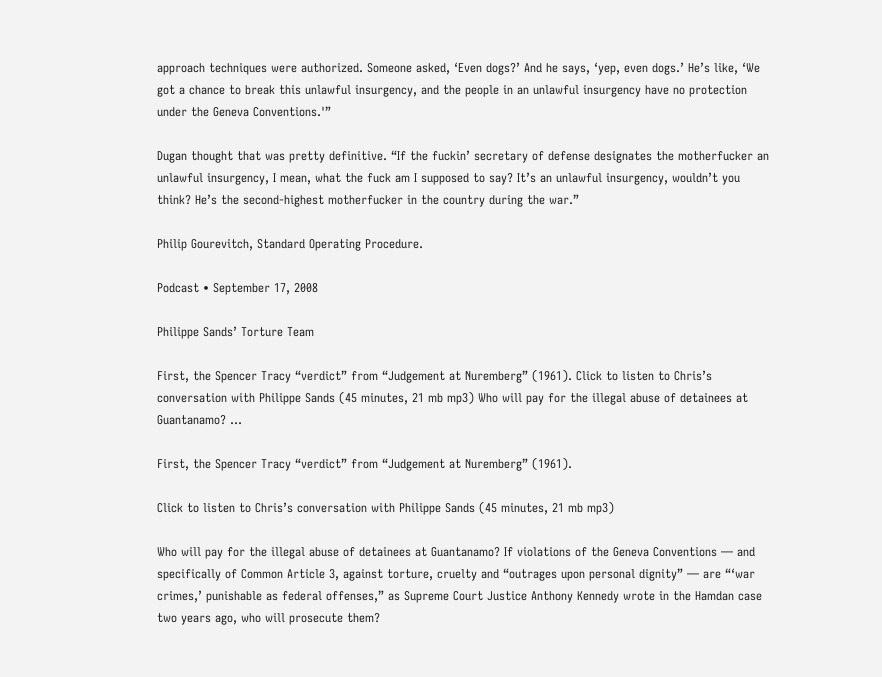approach techniques were authorized. Someone asked, ‘Even dogs?’ And he says, ‘yep, even dogs.’ He’s like, ‘We got a chance to break this unlawful insurgency, and the people in an unlawful insurgency have no protection under the Geneva Conventions.'”

Dugan thought that was pretty definitive. “If the fuckin’ secretary of defense designates the motherfucker an unlawful insurgency, I mean, what the fuck am I supposed to say? It’s an unlawful insurgency, wouldn’t you think? He’s the second-highest motherfucker in the country during the war.”

Philip Gourevitch, Standard Operating Procedure.

Podcast • September 17, 2008

Philippe Sands’ Torture Team

First, the Spencer Tracy “verdict” from “Judgement at Nuremberg” (1961). Click to listen to Chris’s conversation with Philippe Sands (45 minutes, 21 mb mp3) Who will pay for the illegal abuse of detainees at Guantanamo? ...

First, the Spencer Tracy “verdict” from “Judgement at Nuremberg” (1961).

Click to listen to Chris’s conversation with Philippe Sands (45 minutes, 21 mb mp3)

Who will pay for the illegal abuse of detainees at Guantanamo? If violations of the Geneva Conventions — and specifically of Common Article 3, against torture, cruelty and “outrages upon personal dignity” — are “‘war crimes,’ punishable as federal offenses,” as Supreme Court Justice Anthony Kennedy wrote in the Hamdan case two years ago, who will prosecute them?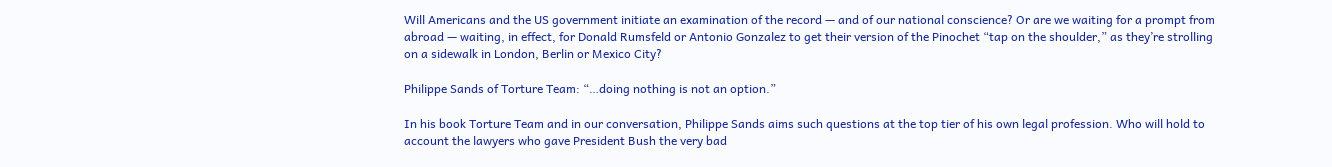Will Americans and the US government initiate an examination of the record — and of our national conscience? Or are we waiting for a prompt from abroad — waiting, in effect, for Donald Rumsfeld or Antonio Gonzalez to get their version of the Pinochet “tap on the shoulder,” as they’re strolling on a sidewalk in London, Berlin or Mexico City?

Philippe Sands of Torture Team: “…doing nothing is not an option.”

In his book Torture Team and in our conversation, Philippe Sands aims such questions at the top tier of his own legal profession. Who will hold to account the lawyers who gave President Bush the very bad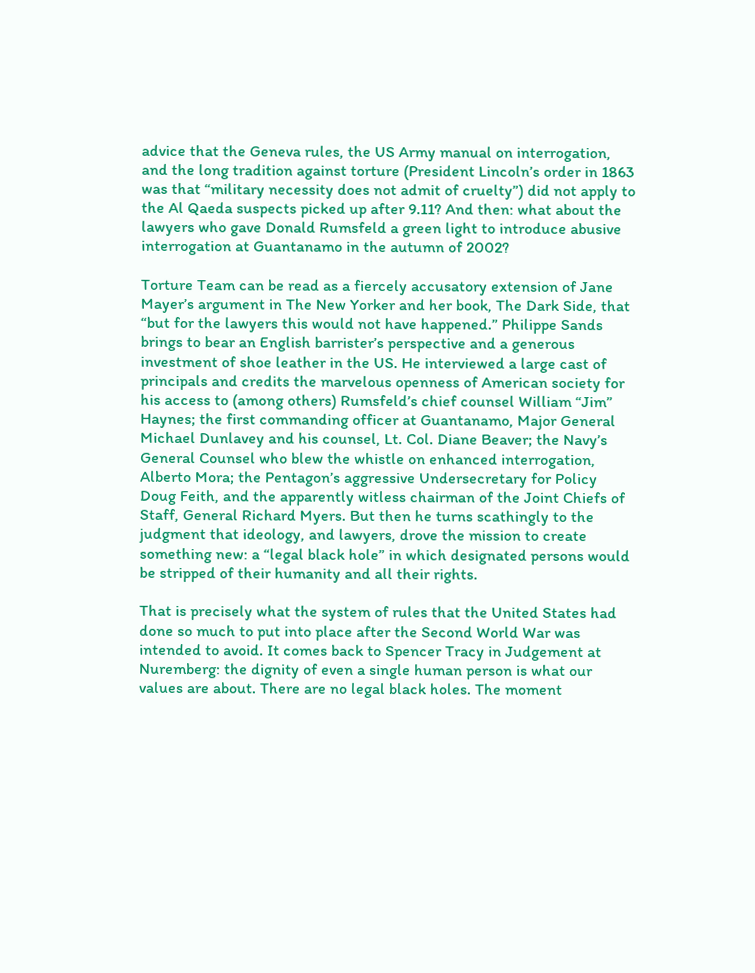advice that the Geneva rules, the US Army manual on interrogation, and the long tradition against torture (President Lincoln’s order in 1863 was that “military necessity does not admit of cruelty”) did not apply to the Al Qaeda suspects picked up after 9.11? And then: what about the lawyers who gave Donald Rumsfeld a green light to introduce abusive interrogation at Guantanamo in the autumn of 2002?

Torture Team can be read as a fiercely accusatory extension of Jane Mayer’s argument in The New Yorker and her book, The Dark Side, that “but for the lawyers this would not have happened.” Philippe Sands brings to bear an English barrister’s perspective and a generous investment of shoe leather in the US. He interviewed a large cast of principals and credits the marvelous openness of American society for his access to (among others) Rumsfeld’s chief counsel William “Jim” Haynes; the first commanding officer at Guantanamo, Major General Michael Dunlavey and his counsel, Lt. Col. Diane Beaver; the Navy’s General Counsel who blew the whistle on enhanced interrogation, Alberto Mora; the Pentagon’s aggressive Undersecretary for Policy Doug Feith, and the apparently witless chairman of the Joint Chiefs of Staff, General Richard Myers. But then he turns scathingly to the judgment that ideology, and lawyers, drove the mission to create something new: a “legal black hole” in which designated persons would be stripped of their humanity and all their rights.

That is precisely what the system of rules that the United States had done so much to put into place after the Second World War was intended to avoid. It comes back to Spencer Tracy in Judgement at Nuremberg: the dignity of even a single human person is what our values are about. There are no legal black holes. The moment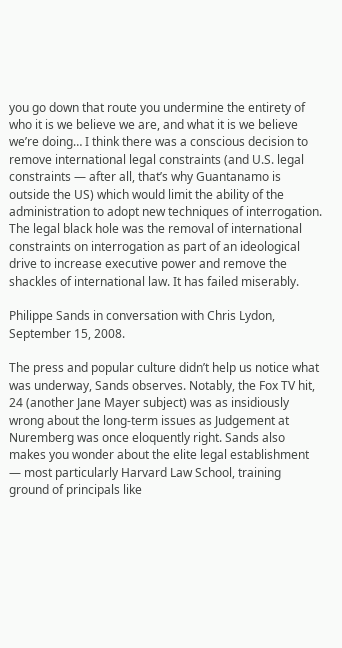you go down that route you undermine the entirety of who it is we believe we are, and what it is we believe we’re doing… I think there was a conscious decision to remove international legal constraints (and U.S. legal constraints — after all, that’s why Guantanamo is outside the US) which would limit the ability of the administration to adopt new techniques of interrogation. The legal black hole was the removal of international constraints on interrogation as part of an ideological drive to increase executive power and remove the shackles of international law. It has failed miserably.

Philippe Sands in conversation with Chris Lydon, September 15, 2008.

The press and popular culture didn’t help us notice what was underway, Sands observes. Notably, the Fox TV hit, 24 (another Jane Mayer subject) was as insidiously wrong about the long-term issues as Judgement at Nuremberg was once eloquently right. Sands also makes you wonder about the elite legal establishment — most particularly Harvard Law School, training ground of principals like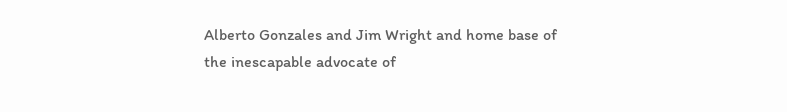Alberto Gonzales and Jim Wright and home base of the inescapable advocate of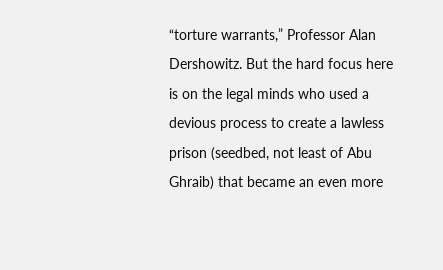“torture warrants,” Professor Alan Dershowitz. But the hard focus here is on the legal minds who used a devious process to create a lawless prison (seedbed, not least of Abu Ghraib) that became an even more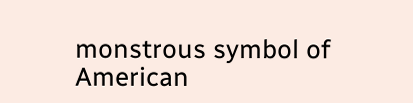monstrous symbol of American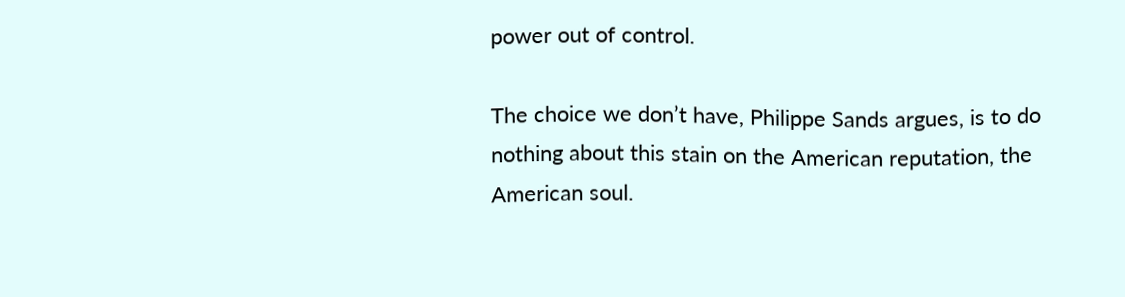power out of control.

The choice we don’t have, Philippe Sands argues, is to do nothing about this stain on the American reputation, the American soul.